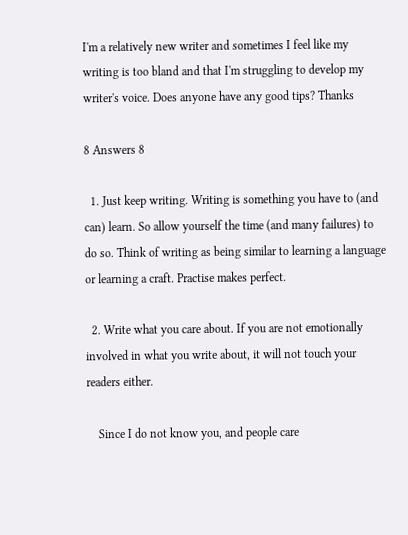I'm a relatively new writer and sometimes I feel like my writing is too bland and that I'm struggling to develop my writer's voice. Does anyone have any good tips? Thanks

8 Answers 8

  1. Just keep writing. Writing is something you have to (and can) learn. So allow yourself the time (and many failures) to do so. Think of writing as being similar to learning a language or learning a craft. Practise makes perfect.

  2. Write what you care about. If you are not emotionally involved in what you write about, it will not touch your readers either.

    Since I do not know you, and people care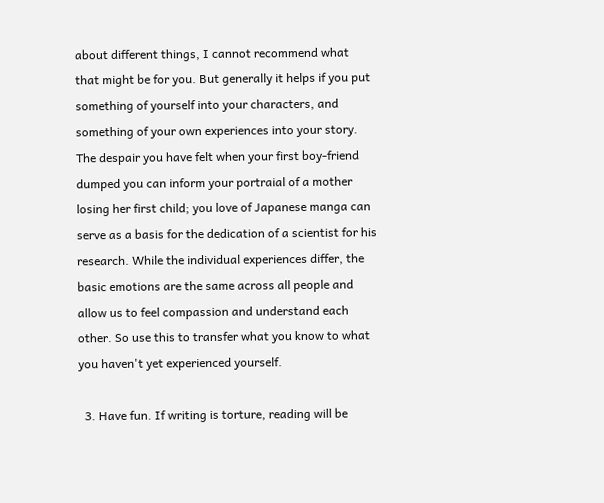about different things, I cannot recommend what that might be for you. But generally it helps if you put something of yourself into your characters, and something of your own experiences into your story. The despair you have felt when your first boy-friend dumped you can inform your portraial of a mother losing her first child; you love of Japanese manga can serve as a basis for the dedication of a scientist for his research. While the individual experiences differ, the basic emotions are the same across all people and allow us to feel compassion and understand each other. So use this to transfer what you know to what you haven't yet experienced yourself.

  3. Have fun. If writing is torture, reading will be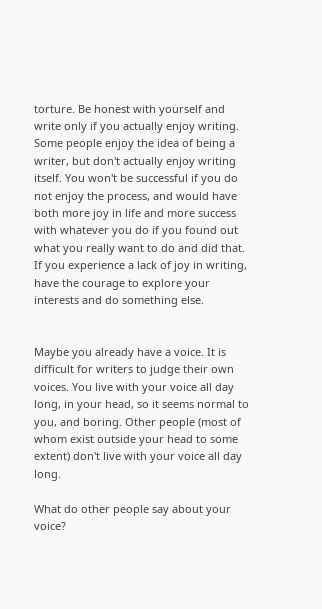torture. Be honest with yourself and write only if you actually enjoy writing. Some people enjoy the idea of being a writer, but don't actually enjoy writing itself. You won't be successful if you do not enjoy the process, and would have both more joy in life and more success with whatever you do if you found out what you really want to do and did that. If you experience a lack of joy in writing, have the courage to explore your interests and do something else.


Maybe you already have a voice. It is difficult for writers to judge their own voices. You live with your voice all day long, in your head, so it seems normal to you, and boring. Other people (most of whom exist outside your head to some extent) don't live with your voice all day long.

What do other people say about your voice?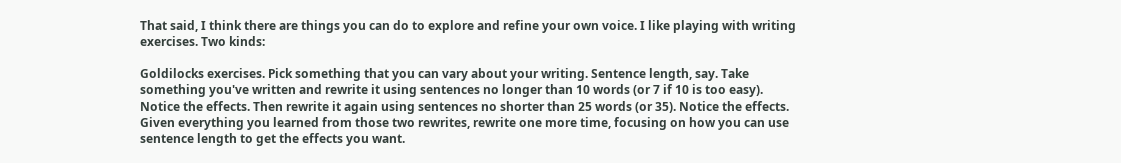That said, I think there are things you can do to explore and refine your own voice. I like playing with writing exercises. Two kinds:

Goldilocks exercises. Pick something that you can vary about your writing. Sentence length, say. Take something you've written and rewrite it using sentences no longer than 10 words (or 7 if 10 is too easy). Notice the effects. Then rewrite it again using sentences no shorter than 25 words (or 35). Notice the effects. Given everything you learned from those two rewrites, rewrite one more time, focusing on how you can use sentence length to get the effects you want.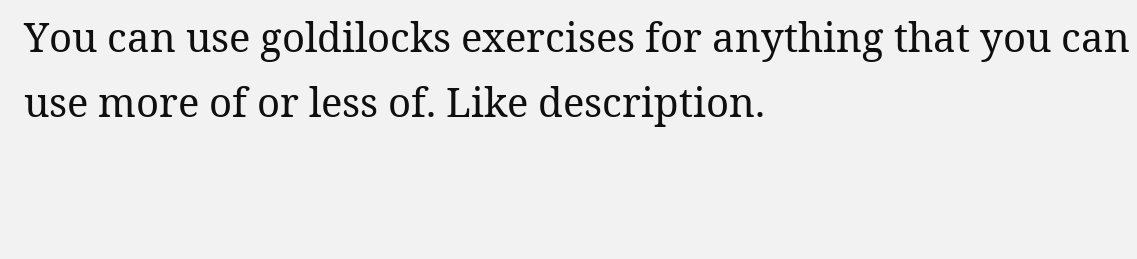You can use goldilocks exercises for anything that you can use more of or less of. Like description.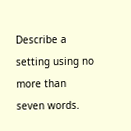Describe a setting using no more than seven words.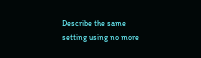Describe the same setting using no more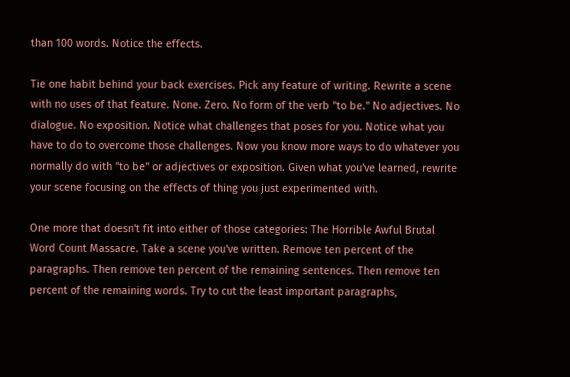than 100 words. Notice the effects.

Tie one habit behind your back exercises. Pick any feature of writing. Rewrite a scene with no uses of that feature. None. Zero. No form of the verb "to be." No adjectives. No dialogue. No exposition. Notice what challenges that poses for you. Notice what you have to do to overcome those challenges. Now you know more ways to do whatever you normally do with "to be" or adjectives or exposition. Given what you've learned, rewrite your scene focusing on the effects of thing you just experimented with.

One more that doesn't fit into either of those categories: The Horrible Awful Brutal Word Count Massacre. Take a scene you've written. Remove ten percent of the paragraphs. Then remove ten percent of the remaining sentences. Then remove ten percent of the remaining words. Try to cut the least important paragraphs,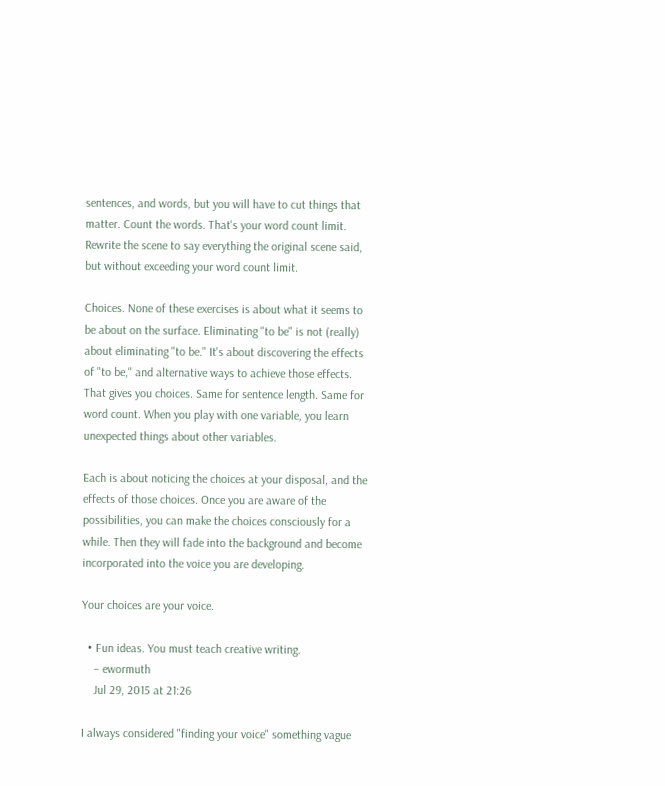sentences, and words, but you will have to cut things that matter. Count the words. That's your word count limit. Rewrite the scene to say everything the original scene said, but without exceeding your word count limit.

Choices. None of these exercises is about what it seems to be about on the surface. Eliminating "to be" is not (really) about eliminating "to be." It's about discovering the effects of "to be," and alternative ways to achieve those effects. That gives you choices. Same for sentence length. Same for word count. When you play with one variable, you learn unexpected things about other variables.

Each is about noticing the choices at your disposal, and the effects of those choices. Once you are aware of the possibilities, you can make the choices consciously for a while. Then they will fade into the background and become incorporated into the voice you are developing.

Your choices are your voice.

  • Fun ideas. You must teach creative writing.
    – ewormuth
    Jul 29, 2015 at 21:26

I always considered "finding your voice" something vague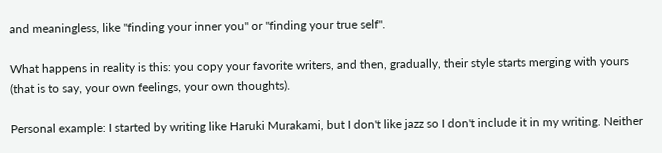and meaningless, like "finding your inner you" or "finding your true self".

What happens in reality is this: you copy your favorite writers, and then, gradually, their style starts merging with yours (that is to say, your own feelings, your own thoughts).

Personal example: I started by writing like Haruki Murakami, but I don't like jazz so I don't include it in my writing. Neither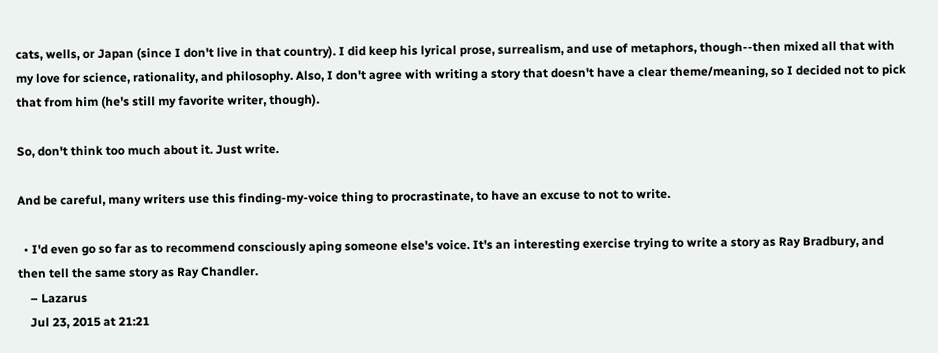cats, wells, or Japan (since I don't live in that country). I did keep his lyrical prose, surrealism, and use of metaphors, though--then mixed all that with my love for science, rationality, and philosophy. Also, I don't agree with writing a story that doesn't have a clear theme/meaning, so I decided not to pick that from him (he's still my favorite writer, though).

So, don't think too much about it. Just write.

And be careful, many writers use this finding-my-voice thing to procrastinate, to have an excuse to not to write.

  • I'd even go so far as to recommend consciously aping someone else's voice. It's an interesting exercise trying to write a story as Ray Bradbury, and then tell the same story as Ray Chandler.
    – Lazarus
    Jul 23, 2015 at 21:21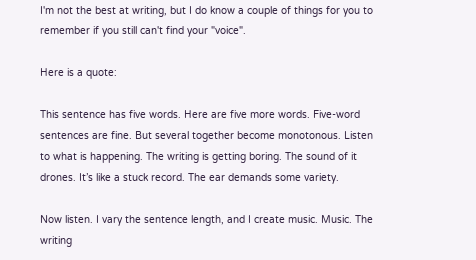I'm not the best at writing, but I do know a couple of things for you to remember if you still can't find your "voice".

Here is a quote:

This sentence has five words. Here are five more words. Five-word sentences are fine. But several together become monotonous. Listen to what is happening. The writing is getting boring. The sound of it drones. It’s like a stuck record. The ear demands some variety.

Now listen. I vary the sentence length, and I create music. Music. The writing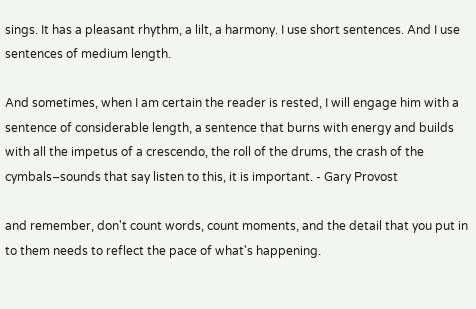sings. It has a pleasant rhythm, a lilt, a harmony. I use short sentences. And I use sentences of medium length.

And sometimes, when I am certain the reader is rested, I will engage him with a sentence of considerable length, a sentence that burns with energy and builds with all the impetus of a crescendo, the roll of the drums, the crash of the cymbals–sounds that say listen to this, it is important. - Gary Provost

and remember, don't count words, count moments, and the detail that you put in to them needs to reflect the pace of what's happening.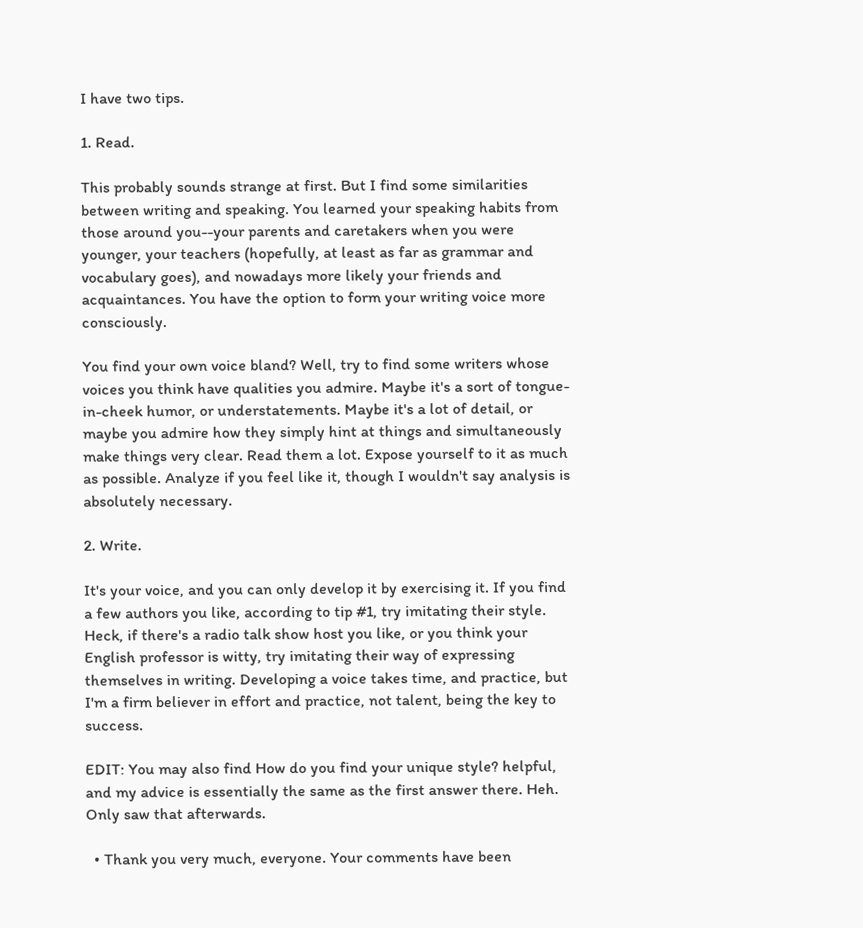I have two tips.

1. Read.

This probably sounds strange at first. But I find some similarities between writing and speaking. You learned your speaking habits from those around you--your parents and caretakers when you were younger, your teachers (hopefully, at least as far as grammar and vocabulary goes), and nowadays more likely your friends and acquaintances. You have the option to form your writing voice more consciously.

You find your own voice bland? Well, try to find some writers whose voices you think have qualities you admire. Maybe it's a sort of tongue-in-cheek humor, or understatements. Maybe it's a lot of detail, or maybe you admire how they simply hint at things and simultaneously make things very clear. Read them a lot. Expose yourself to it as much as possible. Analyze if you feel like it, though I wouldn't say analysis is absolutely necessary.

2. Write.

It's your voice, and you can only develop it by exercising it. If you find a few authors you like, according to tip #1, try imitating their style. Heck, if there's a radio talk show host you like, or you think your English professor is witty, try imitating their way of expressing themselves in writing. Developing a voice takes time, and practice, but I'm a firm believer in effort and practice, not talent, being the key to success.

EDIT: You may also find How do you find your unique style? helpful, and my advice is essentially the same as the first answer there. Heh. Only saw that afterwards.

  • Thank you very much, everyone. Your comments have been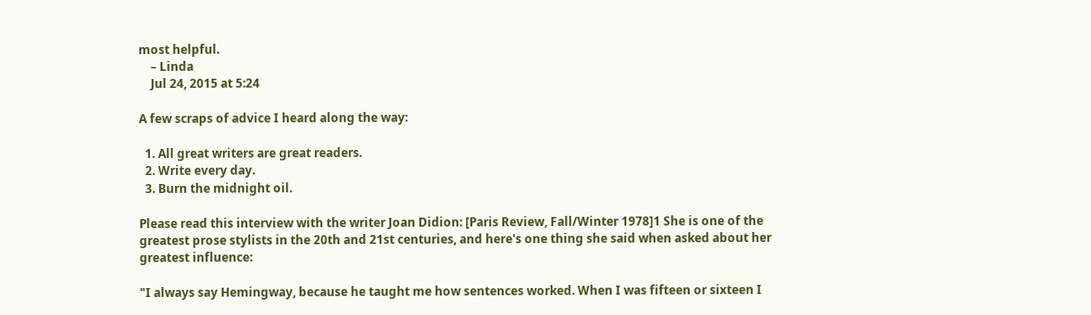most helpful.
    – Linda
    Jul 24, 2015 at 5:24

A few scraps of advice I heard along the way:

  1. All great writers are great readers.
  2. Write every day.
  3. Burn the midnight oil.

Please read this interview with the writer Joan Didion: [Paris Review, Fall/Winter 1978]1 She is one of the greatest prose stylists in the 20th and 21st centuries, and here's one thing she said when asked about her greatest influence:

"I always say Hemingway, because he taught me how sentences worked. When I was fifteen or sixteen I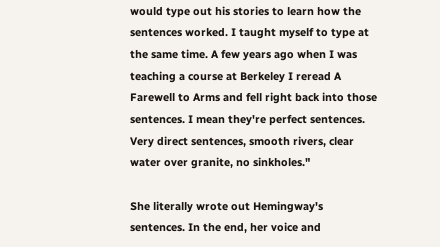would type out his stories to learn how the sentences worked. I taught myself to type at the same time. A few years ago when I was teaching a course at Berkeley I reread A Farewell to Arms and fell right back into those sentences. I mean they're perfect sentences. Very direct sentences, smooth rivers, clear water over granite, no sinkholes."

She literally wrote out Hemingway's sentences. In the end, her voice and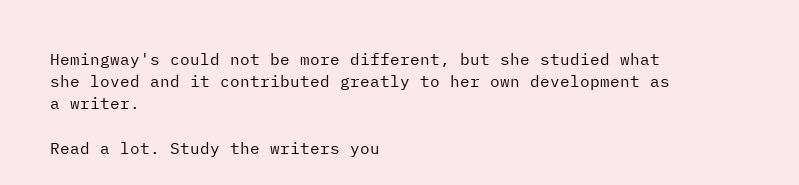Hemingway's could not be more different, but she studied what she loved and it contributed greatly to her own development as a writer.

Read a lot. Study the writers you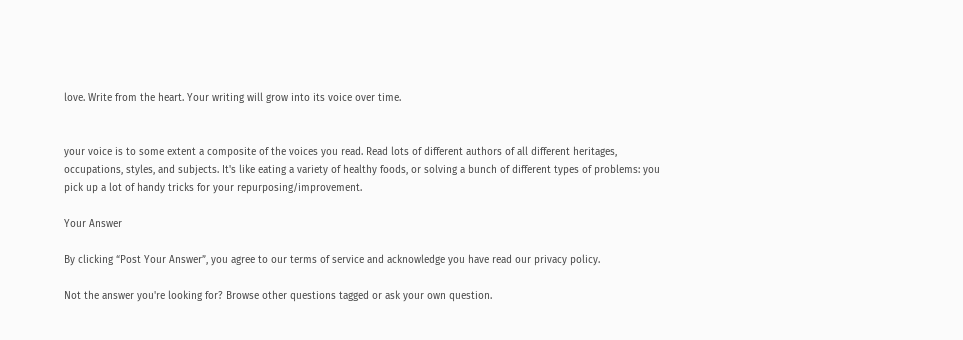love. Write from the heart. Your writing will grow into its voice over time.


your voice is to some extent a composite of the voices you read. Read lots of different authors of all different heritages, occupations, styles, and subjects. It's like eating a variety of healthy foods, or solving a bunch of different types of problems: you pick up a lot of handy tricks for your repurposing/improvement.

Your Answer

By clicking “Post Your Answer”, you agree to our terms of service and acknowledge you have read our privacy policy.

Not the answer you're looking for? Browse other questions tagged or ask your own question.